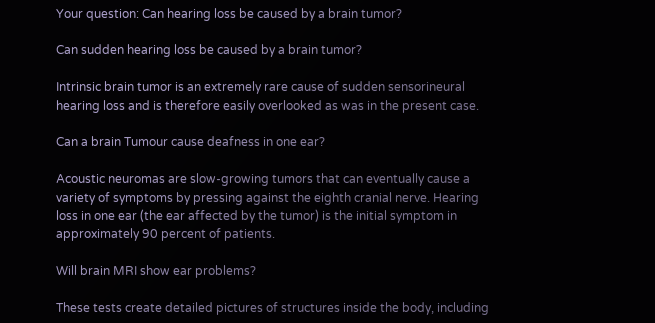Your question: Can hearing loss be caused by a brain tumor?

Can sudden hearing loss be caused by a brain tumor?

Intrinsic brain tumor is an extremely rare cause of sudden sensorineural hearing loss and is therefore easily overlooked as was in the present case.

Can a brain Tumour cause deafness in one ear?

Acoustic neuromas are slow-growing tumors that can eventually cause a variety of symptoms by pressing against the eighth cranial nerve. Hearing loss in one ear (the ear affected by the tumor) is the initial symptom in approximately 90 percent of patients.

Will brain MRI show ear problems?

These tests create detailed pictures of structures inside the body, including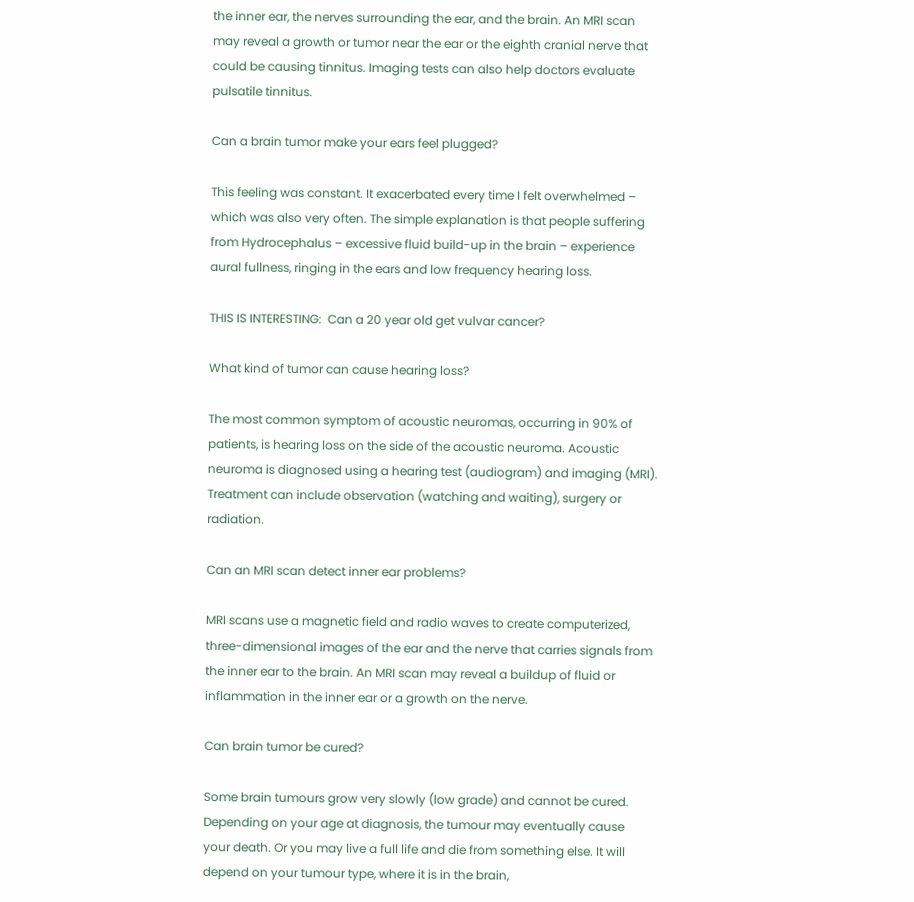the inner ear, the nerves surrounding the ear, and the brain. An MRI scan may reveal a growth or tumor near the ear or the eighth cranial nerve that could be causing tinnitus. Imaging tests can also help doctors evaluate pulsatile tinnitus.

Can a brain tumor make your ears feel plugged?

This feeling was constant. It exacerbated every time I felt overwhelmed – which was also very often. The simple explanation is that people suffering from Hydrocephalus – excessive fluid build-up in the brain – experience aural fullness, ringing in the ears and low frequency hearing loss.

THIS IS INTERESTING:  Can a 20 year old get vulvar cancer?

What kind of tumor can cause hearing loss?

The most common symptom of acoustic neuromas, occurring in 90% of patients, is hearing loss on the side of the acoustic neuroma. Acoustic neuroma is diagnosed using a hearing test (audiogram) and imaging (MRI). Treatment can include observation (watching and waiting), surgery or radiation.

Can an MRI scan detect inner ear problems?

MRI scans use a magnetic field and radio waves to create computerized, three-dimensional images of the ear and the nerve that carries signals from the inner ear to the brain. An MRI scan may reveal a buildup of fluid or inflammation in the inner ear or a growth on the nerve.

Can brain tumor be cured?

Some brain tumours grow very slowly (low grade) and cannot be cured. Depending on your age at diagnosis, the tumour may eventually cause your death. Or you may live a full life and die from something else. It will depend on your tumour type, where it is in the brain,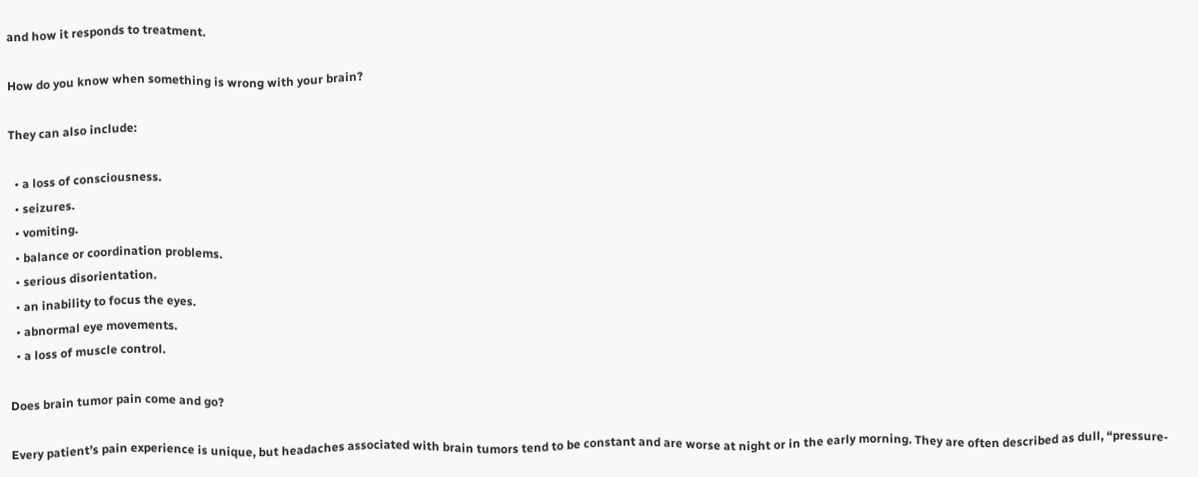and how it responds to treatment.

How do you know when something is wrong with your brain?

They can also include:

  • a loss of consciousness.
  • seizures.
  • vomiting.
  • balance or coordination problems.
  • serious disorientation.
  • an inability to focus the eyes.
  • abnormal eye movements.
  • a loss of muscle control.

Does brain tumor pain come and go?

Every patient’s pain experience is unique, but headaches associated with brain tumors tend to be constant and are worse at night or in the early morning. They are often described as dull, “pressure-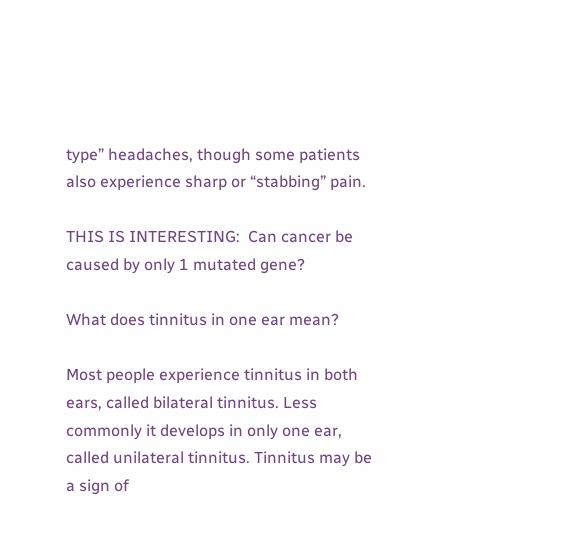type” headaches, though some patients also experience sharp or “stabbing” pain.

THIS IS INTERESTING:  Can cancer be caused by only 1 mutated gene?

What does tinnitus in one ear mean?

Most people experience tinnitus in both ears, called bilateral tinnitus. Less commonly it develops in only one ear, called unilateral tinnitus. Tinnitus may be a sign of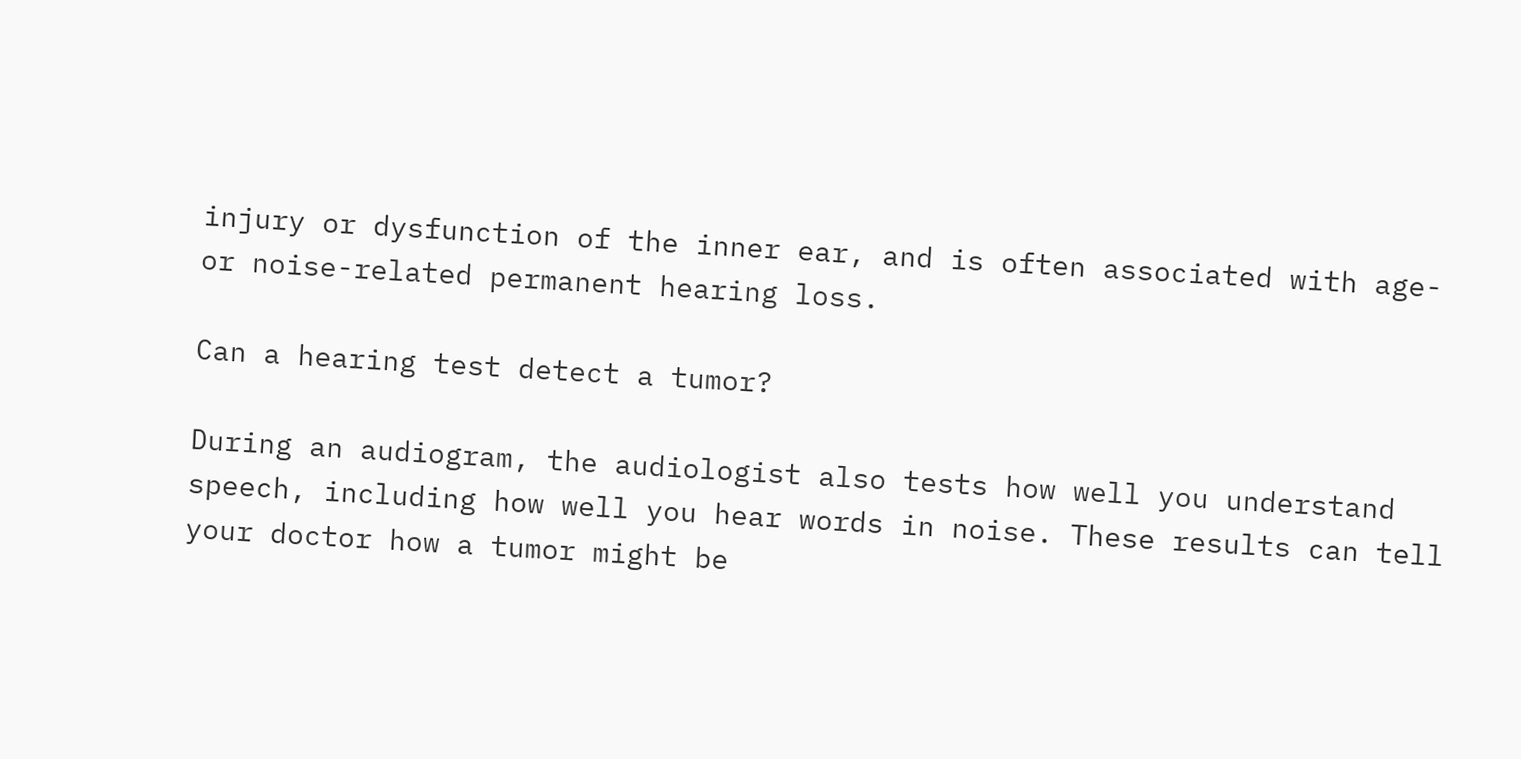injury or dysfunction of the inner ear, and is often associated with age- or noise-related permanent hearing loss.

Can a hearing test detect a tumor?

During an audiogram, the audiologist also tests how well you understand speech, including how well you hear words in noise. These results can tell your doctor how a tumor might be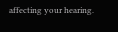affecting your hearing.